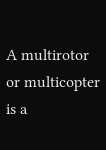A multirotor or multicopter is a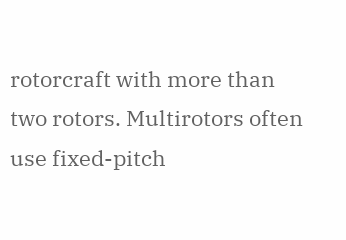rotorcraft with more than two rotors. Multirotors often use fixed-pitch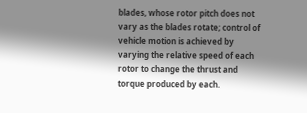blades, whose rotor pitch does not vary as the blades rotate; control of vehicle motion is achieved by varying the relative speed of each rotor to change the thrust and torque produced by each.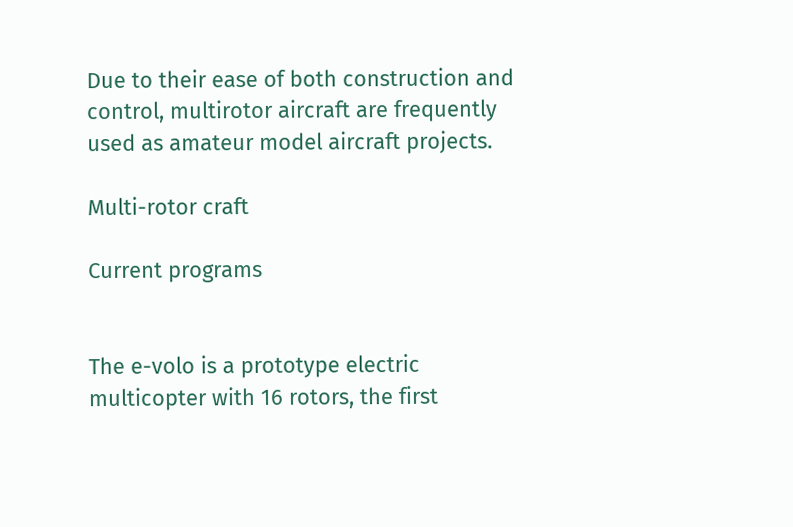Due to their ease of both construction and control, multirotor aircraft are frequently used as amateur model aircraft projects.

Multi-rotor craft

Current programs


The e-volo is a prototype electric multicopter with 16 rotors, the first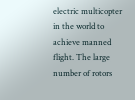electric multicopter in the world to achieve manned flight. The large number of rotors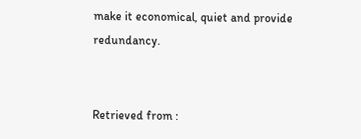make it economical, quiet and provide redundancy.


Retrieved from :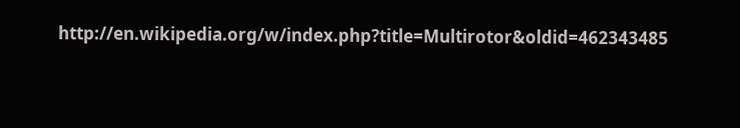http://en.wikipedia.org/w/index.php?title=Multirotor&oldid=462343485